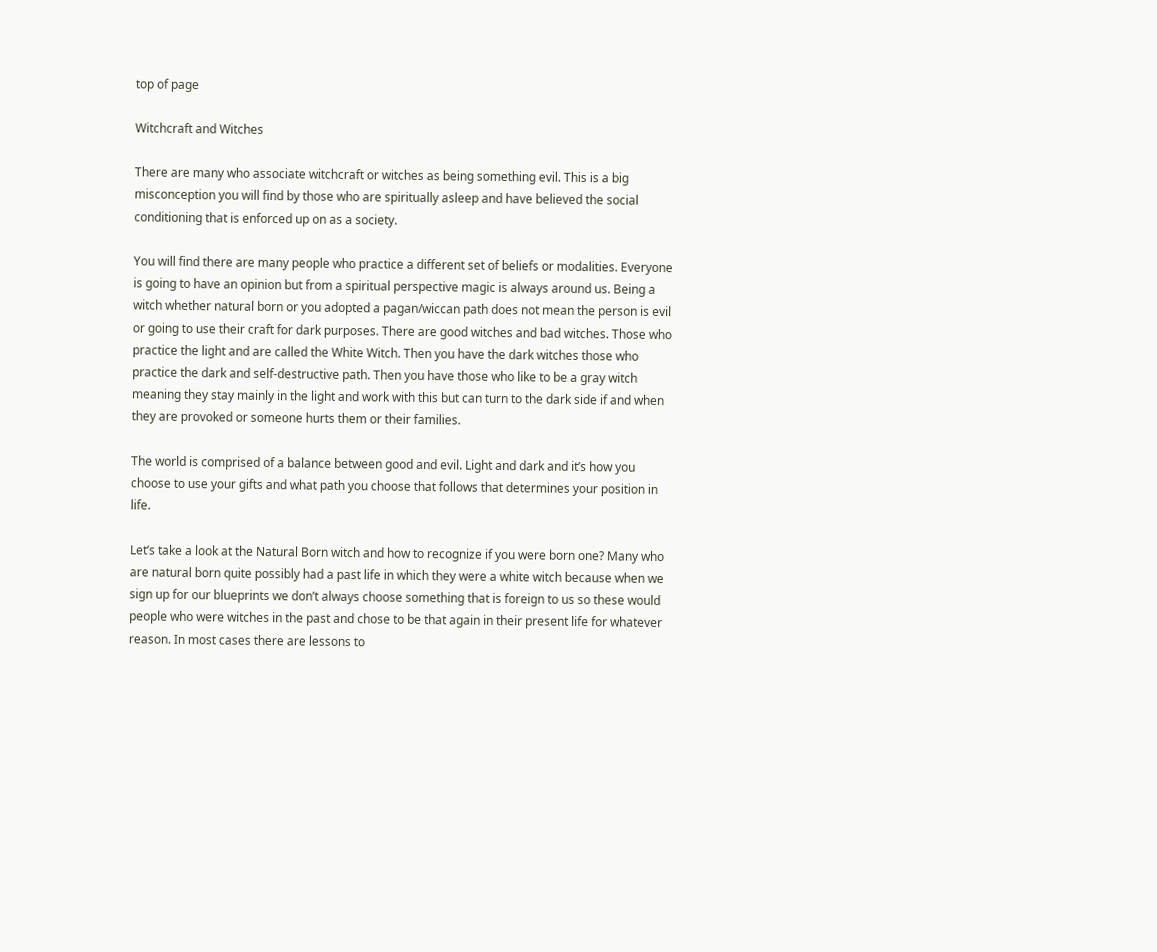top of page

Witchcraft and Witches

There are many who associate witchcraft or witches as being something evil. This is a big misconception you will find by those who are spiritually asleep and have believed the social conditioning that is enforced up on as a society.

You will find there are many people who practice a different set of beliefs or modalities. Everyone is going to have an opinion but from a spiritual perspective magic is always around us. Being a witch whether natural born or you adopted a pagan/wiccan path does not mean the person is evil or going to use their craft for dark purposes. There are good witches and bad witches. Those who practice the light and are called the White Witch. Then you have the dark witches those who practice the dark and self-destructive path. Then you have those who like to be a gray witch meaning they stay mainly in the light and work with this but can turn to the dark side if and when they are provoked or someone hurts them or their families.

The world is comprised of a balance between good and evil. Light and dark and it’s how you choose to use your gifts and what path you choose that follows that determines your position in life.

Let’s take a look at the Natural Born witch and how to recognize if you were born one? Many who are natural born quite possibly had a past life in which they were a white witch because when we sign up for our blueprints we don’t always choose something that is foreign to us so these would people who were witches in the past and chose to be that again in their present life for whatever reason. In most cases there are lessons to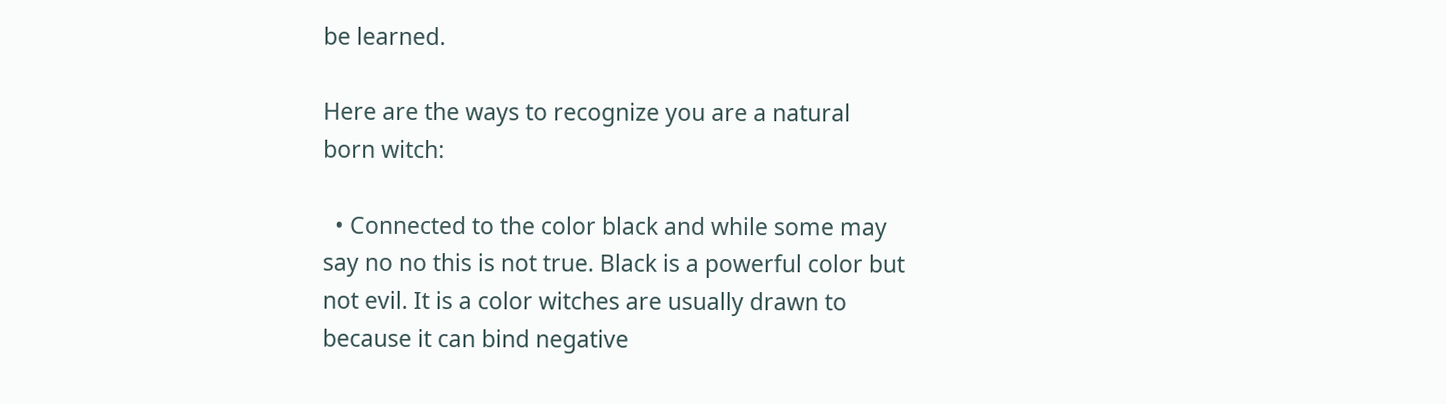be learned.

Here are the ways to recognize you are a natural born witch:

  • Connected to the color black and while some may say no no this is not true. Black is a powerful color but not evil. It is a color witches are usually drawn to because it can bind negative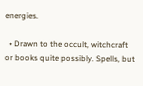energies.

  • Drawn to the occult, witchcraft or books quite possibly. Spells, but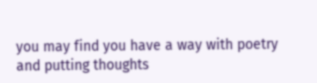you may find you have a way with poetry and putting thoughts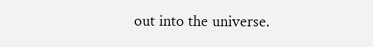out into the universe.